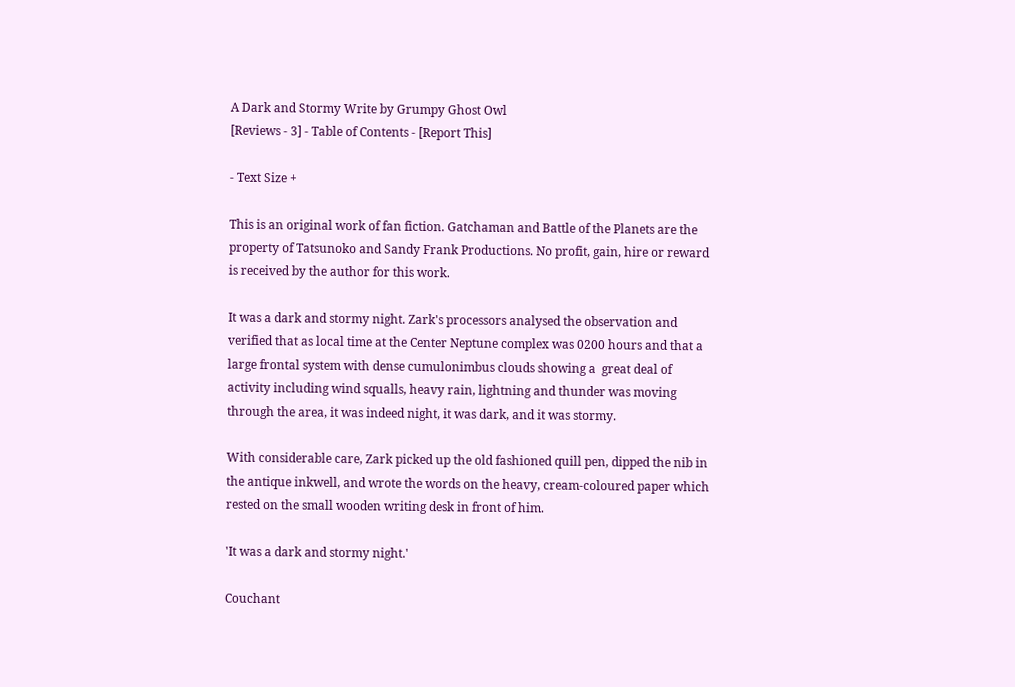A Dark and Stormy Write by Grumpy Ghost Owl
[Reviews - 3] - Table of Contents - [Report This]

- Text Size +

This is an original work of fan fiction. Gatchaman and Battle of the Planets are the property of Tatsunoko and Sandy Frank Productions. No profit, gain, hire or reward is received by the author for this work.

It was a dark and stormy night. Zark's processors analysed the observation and verified that as local time at the Center Neptune complex was 0200 hours and that a large frontal system with dense cumulonimbus clouds showing a  great deal of activity including wind squalls, heavy rain, lightning and thunder was moving through the area, it was indeed night, it was dark, and it was stormy.

With considerable care, Zark picked up the old fashioned quill pen, dipped the nib in the antique inkwell, and wrote the words on the heavy, cream-coloured paper which rested on the small wooden writing desk in front of him.

'It was a dark and stormy night.'

Couchant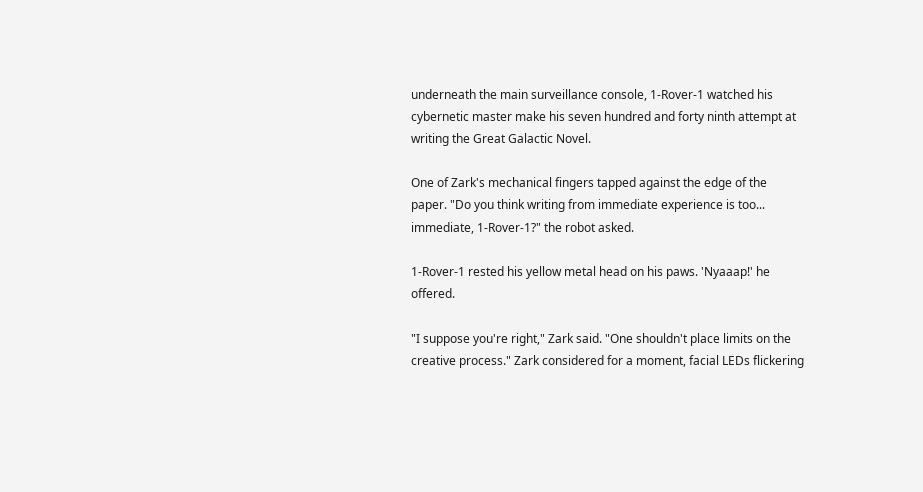underneath the main surveillance console, 1-Rover-1 watched his cybernetic master make his seven hundred and forty ninth attempt at writing the Great Galactic Novel.

One of Zark's mechanical fingers tapped against the edge of the paper. "Do you think writing from immediate experience is too... immediate, 1-Rover-1?" the robot asked.

1-Rover-1 rested his yellow metal head on his paws. 'Nyaaap!' he offered.

"I suppose you're right," Zark said. "One shouldn't place limits on the creative process." Zark considered for a moment, facial LEDs flickering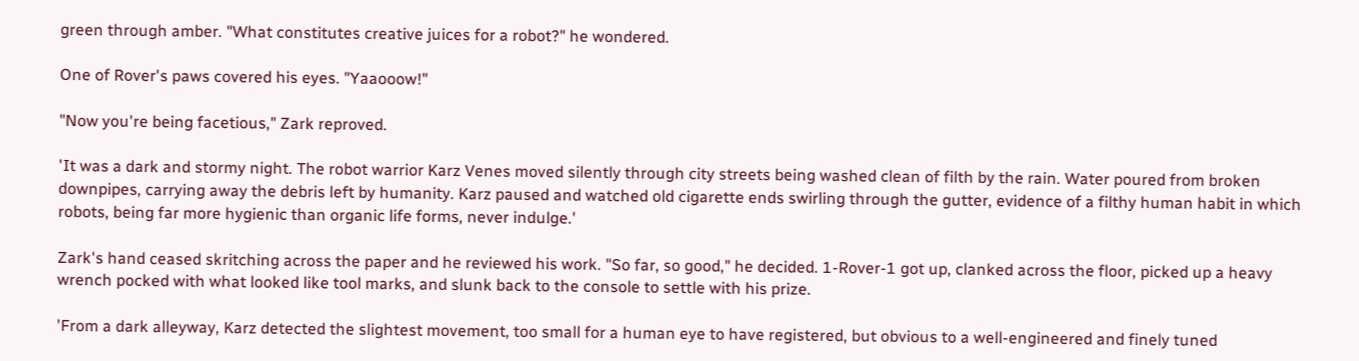green through amber. "What constitutes creative juices for a robot?" he wondered.

One of Rover's paws covered his eyes. "Yaaooow!"

"Now you're being facetious," Zark reproved.

'It was a dark and stormy night. The robot warrior Karz Venes moved silently through city streets being washed clean of filth by the rain. Water poured from broken downpipes, carrying away the debris left by humanity. Karz paused and watched old cigarette ends swirling through the gutter, evidence of a filthy human habit in which robots, being far more hygienic than organic life forms, never indulge.'

Zark's hand ceased skritching across the paper and he reviewed his work. "So far, so good," he decided. 1-Rover-1 got up, clanked across the floor, picked up a heavy wrench pocked with what looked like tool marks, and slunk back to the console to settle with his prize.

'From a dark alleyway, Karz detected the slightest movement, too small for a human eye to have registered, but obvious to a well-engineered and finely tuned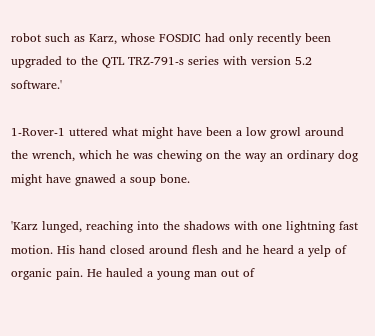robot such as Karz, whose FOSDIC had only recently been upgraded to the QTL TRZ-791-s series with version 5.2 software.'

1-Rover-1 uttered what might have been a low growl around the wrench, which he was chewing on the way an ordinary dog might have gnawed a soup bone.

'Karz lunged, reaching into the shadows with one lightning fast motion. His hand closed around flesh and he heard a yelp of organic pain. He hauled a young man out of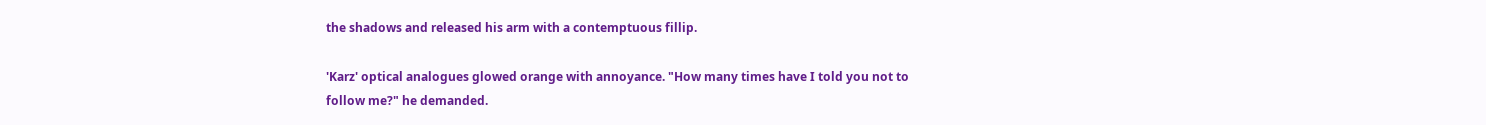the shadows and released his arm with a contemptuous fillip.

'Karz' optical analogues glowed orange with annoyance. "How many times have I told you not to follow me?" he demanded.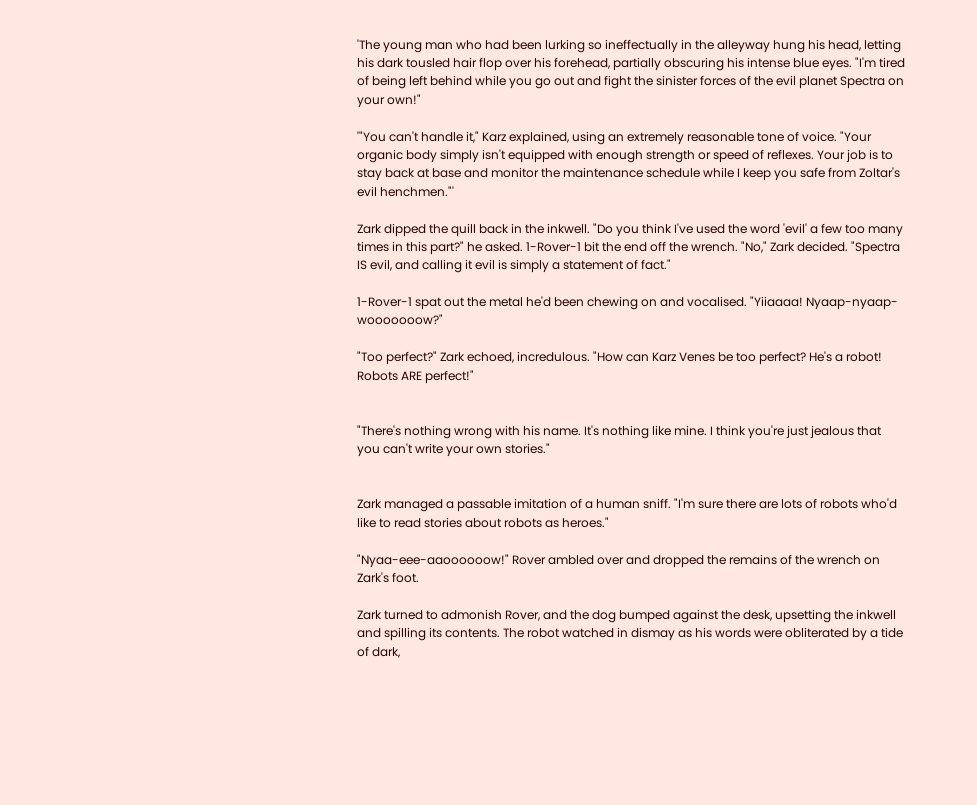'The young man who had been lurking so ineffectually in the alleyway hung his head, letting his dark tousled hair flop over his forehead, partially obscuring his intense blue eyes. "I'm tired of being left behind while you go out and fight the sinister forces of the evil planet Spectra on your own!"

'"You can't handle it," Karz explained, using an extremely reasonable tone of voice. "Your organic body simply isn't equipped with enough strength or speed of reflexes. Your job is to stay back at base and monitor the maintenance schedule while I keep you safe from Zoltar's evil henchmen."'

Zark dipped the quill back in the inkwell. "Do you think I've used the word 'evil' a few too many times in this part?" he asked. 1-Rover-1 bit the end off the wrench. "No," Zark decided. "Spectra IS evil, and calling it evil is simply a statement of fact."

1-Rover-1 spat out the metal he'd been chewing on and vocalised. "Yiiaaaa! Nyaap-nyaap-wooooooow?"

"Too perfect?" Zark echoed, incredulous. "How can Karz Venes be too perfect? He's a robot! Robots ARE perfect!"


"There's nothing wrong with his name. It's nothing like mine. I think you're just jealous that you can't write your own stories."


Zark managed a passable imitation of a human sniff. "I'm sure there are lots of robots who'd like to read stories about robots as heroes."

"Nyaa-eee-aaoooooow!" Rover ambled over and dropped the remains of the wrench on Zark's foot.

Zark turned to admonish Rover, and the dog bumped against the desk, upsetting the inkwell and spilling its contents. The robot watched in dismay as his words were obliterated by a tide of dark,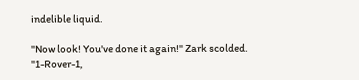indelible liquid.

"Now look! You've done it again!" Zark scolded. "1-Rover-1,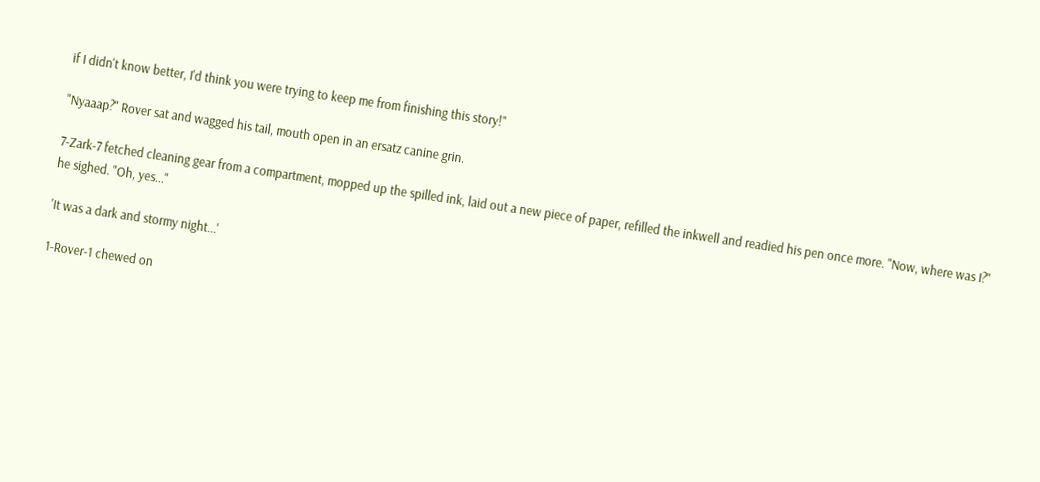if I didn't know better, I'd think you were trying to keep me from finishing this story!"

"Nyaaap?" Rover sat and wagged his tail, mouth open in an ersatz canine grin.

7-Zark-7 fetched cleaning gear from a compartment, mopped up the spilled ink, laid out a new piece of paper, refilled the inkwell and readied his pen once more. "Now, where was I?" he sighed. "Oh, yes..."

'It was a dark and stormy night...'

1-Rover-1 chewed on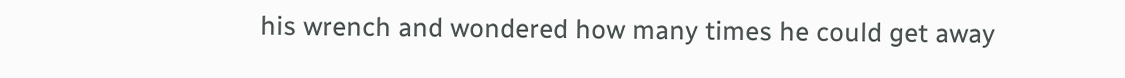his wrench and wondered how many times he could get away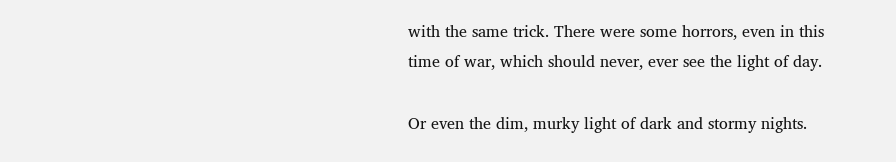with the same trick. There were some horrors, even in this time of war, which should never, ever see the light of day.

Or even the dim, murky light of dark and stormy nights.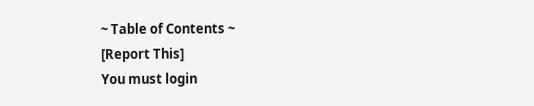~ Table of Contents ~
[Report This]
You must login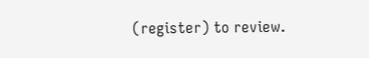(register) to review.